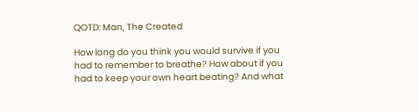QOTD: Man, The Created

How long do you think you would survive if you had to remember to breathe? How about if you had to keep your own heart beating? And what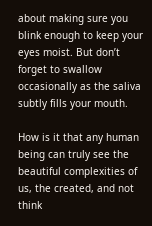about making sure you blink enough to keep your eyes moist. But don’t forget to swallow occasionally as the saliva subtly fills your mouth.

How is it that any human being can truly see the beautiful complexities of us, the created, and not think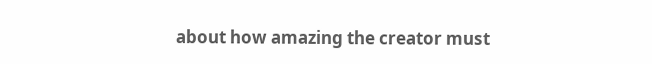about how amazing the creator must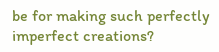be for making such perfectly imperfect creations?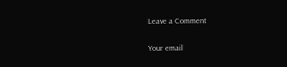Leave a Comment

Your email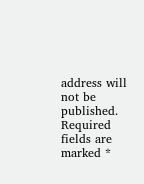address will not be published. Required fields are marked *